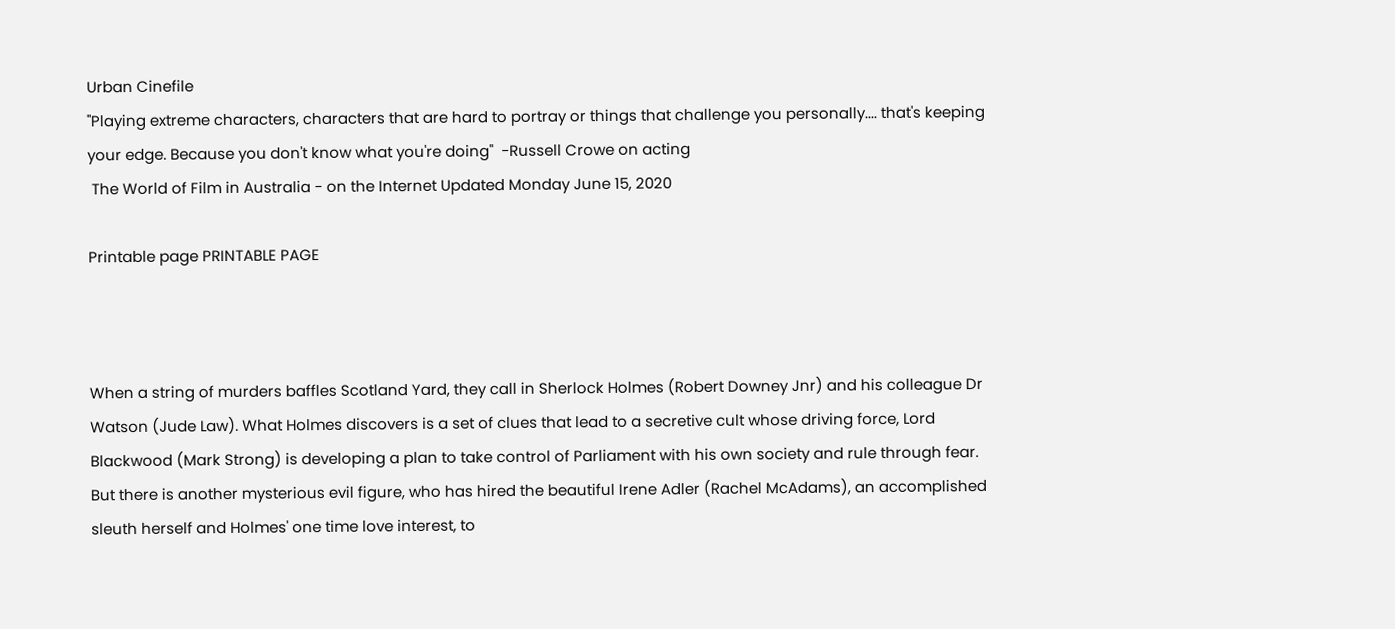Urban Cinefile
"Playing extreme characters, characters that are hard to portray or things that challenge you personally.... that's keeping your edge. Because you don't know what you're doing"  -Russell Crowe on acting
 The World of Film in Australia - on the Internet Updated Monday June 15, 2020

Printable page PRINTABLE PAGE



When a string of murders baffles Scotland Yard, they call in Sherlock Holmes (Robert Downey Jnr) and his colleague Dr Watson (Jude Law). What Holmes discovers is a set of clues that lead to a secretive cult whose driving force, Lord Blackwood (Mark Strong) is developing a plan to take control of Parliament with his own society and rule through fear. But there is another mysterious evil figure, who has hired the beautiful Irene Adler (Rachel McAdams), an accomplished sleuth herself and Holmes' one time love interest, to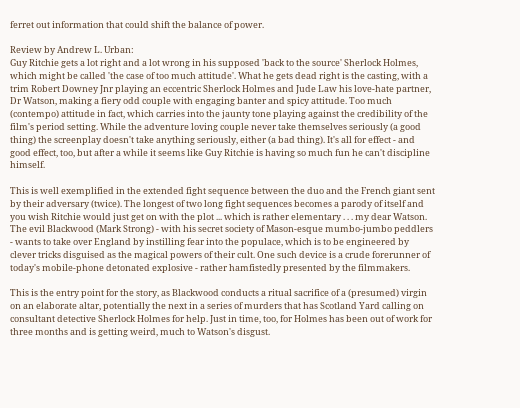ferret out information that could shift the balance of power.

Review by Andrew L. Urban:
Guy Ritchie gets a lot right and a lot wrong in his supposed 'back to the source' Sherlock Holmes, which might be called 'the case of too much attitude'. What he gets dead right is the casting, with a trim Robert Downey Jnr playing an eccentric Sherlock Holmes and Jude Law his love-hate partner, Dr Watson, making a fiery odd couple with engaging banter and spicy attitude. Too much (contempo) attitude in fact, which carries into the jaunty tone playing against the credibility of the film's period setting. While the adventure loving couple never take themselves seriously (a good thing) the screenplay doesn't take anything seriously, either (a bad thing). It's all for effect - and good effect, too, but after a while it seems like Guy Ritchie is having so much fun he can't discipline himself.

This is well exemplified in the extended fight sequence between the duo and the French giant sent by their adversary (twice). The longest of two long fight sequences becomes a parody of itself and you wish Ritchie would just get on with the plot ... which is rather elementary . . . my dear Watson. The evil Blackwood (Mark Strong) - with his secret society of Mason-esque mumbo-jumbo peddlers - wants to take over England by instilling fear into the populace, which is to be engineered by clever tricks disguised as the magical powers of their cult. One such device is a crude forerunner of today's mobile-phone detonated explosive - rather hamfistedly presented by the filmmakers.

This is the entry point for the story, as Blackwood conducts a ritual sacrifice of a (presumed) virgin on an elaborate altar, potentially the next in a series of murders that has Scotland Yard calling on consultant detective Sherlock Holmes for help. Just in time, too, for Holmes has been out of work for three months and is getting weird, much to Watson's disgust.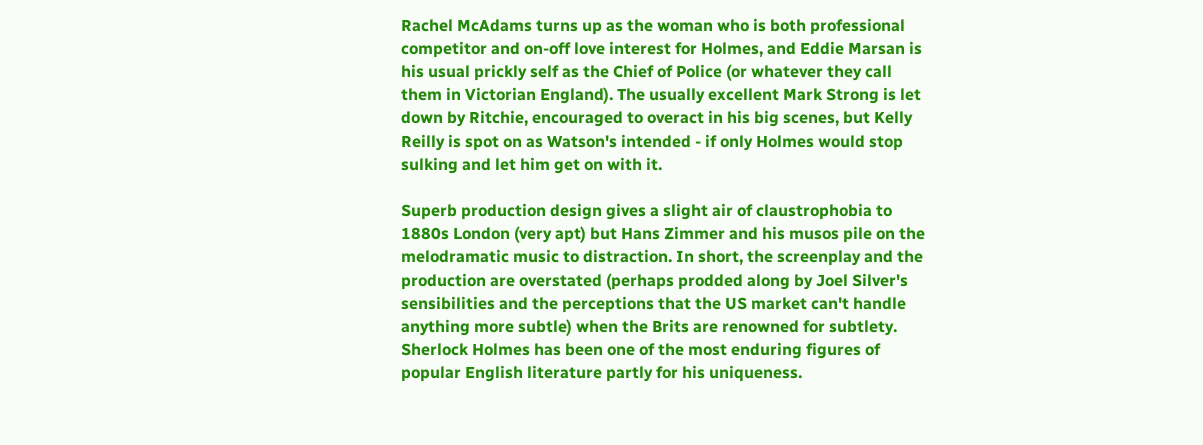Rachel McAdams turns up as the woman who is both professional competitor and on-off love interest for Holmes, and Eddie Marsan is his usual prickly self as the Chief of Police (or whatever they call them in Victorian England). The usually excellent Mark Strong is let down by Ritchie, encouraged to overact in his big scenes, but Kelly Reilly is spot on as Watson's intended - if only Holmes would stop sulking and let him get on with it.

Superb production design gives a slight air of claustrophobia to 1880s London (very apt) but Hans Zimmer and his musos pile on the melodramatic music to distraction. In short, the screenplay and the production are overstated (perhaps prodded along by Joel Silver's sensibilities and the perceptions that the US market can't handle anything more subtle) when the Brits are renowned for subtlety. Sherlock Holmes has been one of the most enduring figures of popular English literature partly for his uniqueness.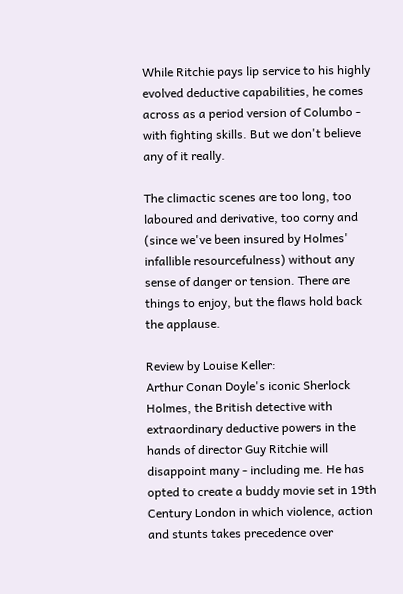While Ritchie pays lip service to his highly evolved deductive capabilities, he comes across as a period version of Columbo - with fighting skills. But we don't believe any of it really.

The climactic scenes are too long, too laboured and derivative, too corny and (since we've been insured by Holmes' infallible resourcefulness) without any sense of danger or tension. There are things to enjoy, but the flaws hold back the applause.

Review by Louise Keller:
Arthur Conan Doyle's iconic Sherlock Holmes, the British detective with extraordinary deductive powers in the hands of director Guy Ritchie will disappoint many - including me. He has opted to create a buddy movie set in 19th Century London in which violence, action and stunts takes precedence over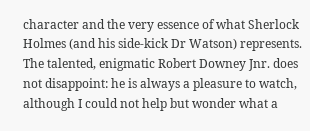character and the very essence of what Sherlock Holmes (and his side-kick Dr Watson) represents. The talented, enigmatic Robert Downey Jnr. does not disappoint: he is always a pleasure to watch, although I could not help but wonder what a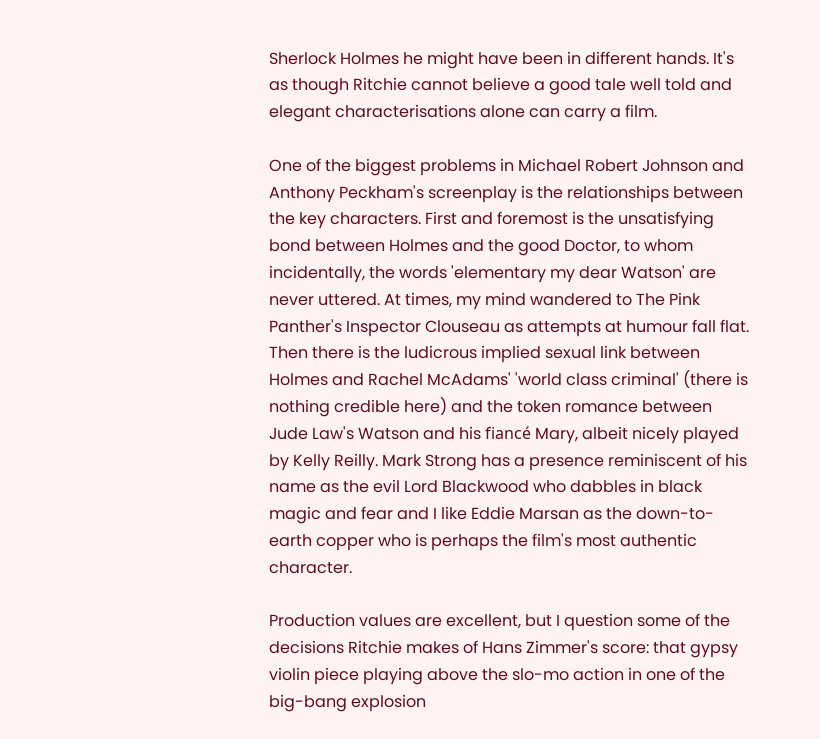Sherlock Holmes he might have been in different hands. It's as though Ritchie cannot believe a good tale well told and elegant characterisations alone can carry a film.

One of the biggest problems in Michael Robert Johnson and Anthony Peckham's screenplay is the relationships between the key characters. First and foremost is the unsatisfying bond between Holmes and the good Doctor, to whom incidentally, the words 'elementary my dear Watson' are never uttered. At times, my mind wandered to The Pink Panther's Inspector Clouseau as attempts at humour fall flat. Then there is the ludicrous implied sexual link between Holmes and Rachel McAdams' 'world class criminal' (there is nothing credible here) and the token romance between Jude Law's Watson and his fiancé Mary, albeit nicely played by Kelly Reilly. Mark Strong has a presence reminiscent of his name as the evil Lord Blackwood who dabbles in black magic and fear and I like Eddie Marsan as the down-to-earth copper who is perhaps the film's most authentic character.

Production values are excellent, but I question some of the decisions Ritchie makes of Hans Zimmer's score: that gypsy violin piece playing above the slo-mo action in one of the big-bang explosion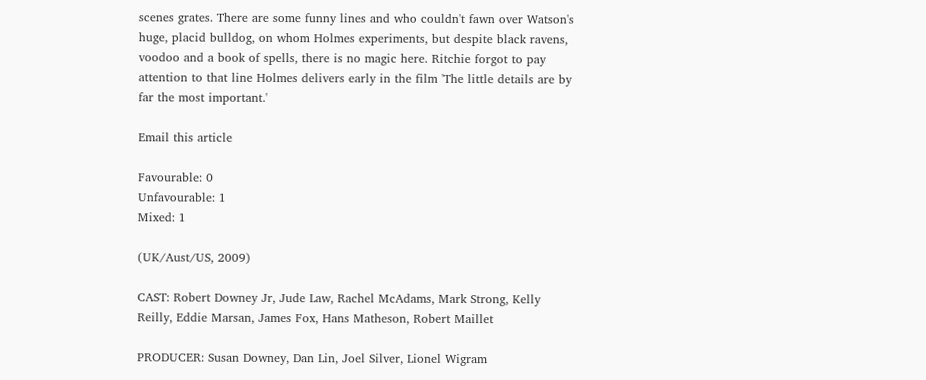scenes grates. There are some funny lines and who couldn't fawn over Watson's huge, placid bulldog, on whom Holmes experiments, but despite black ravens, voodoo and a book of spells, there is no magic here. Ritchie forgot to pay attention to that line Holmes delivers early in the film 'The little details are by far the most important.'

Email this article

Favourable: 0
Unfavourable: 1
Mixed: 1

(UK/Aust/US, 2009)

CAST: Robert Downey Jr, Jude Law, Rachel McAdams, Mark Strong, Kelly Reilly, Eddie Marsan, James Fox, Hans Matheson, Robert Maillet

PRODUCER: Susan Downey, Dan Lin, Joel Silver, Lionel Wigram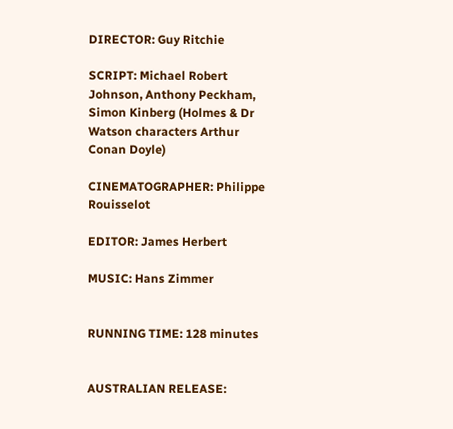DIRECTOR: Guy Ritchie

SCRIPT: Michael Robert Johnson, Anthony Peckham, Simon Kinberg (Holmes & Dr Watson characters Arthur Conan Doyle)

CINEMATOGRAPHER: Philippe Rouisselot

EDITOR: James Herbert

MUSIC: Hans Zimmer


RUNNING TIME: 128 minutes


AUSTRALIAN RELEASE: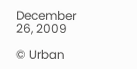December 26, 2009

© Urban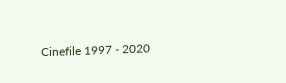Cinefile 1997 - 2020